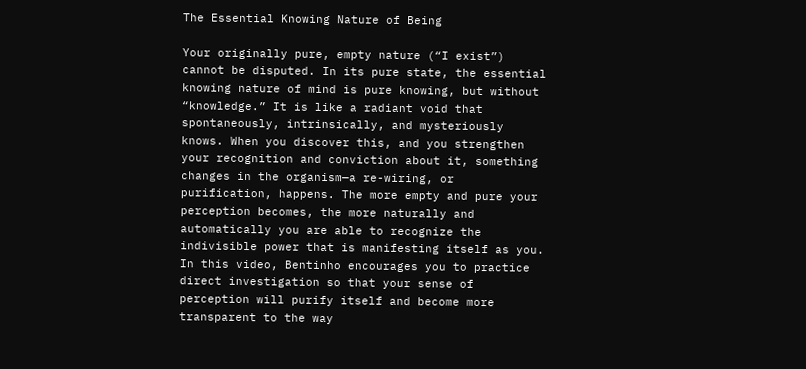The Essential Knowing Nature of Being

Your originally pure, empty nature (“I exist”) cannot be disputed. In its pure state, the essential knowing nature of mind is pure knowing, but without “knowledge.” It is like a radiant void that spontaneously, intrinsically, and mysteriously knows. When you discover this, and you strengthen your recognition and conviction about it, something changes in the organism—a re-wiring, or purification, happens. The more empty and pure your perception becomes, the more naturally and automatically you are able to recognize the indivisible power that is manifesting itself as you. In this video, Bentinho encourages you to practice direct investigation so that your sense of perception will purify itself and become more transparent to the way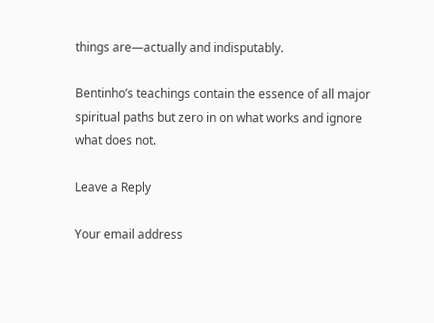things are—actually and indisputably.

Bentinho’s teachings contain the essence of all major spiritual paths but zero in on what works and ignore what does not.

Leave a Reply

Your email address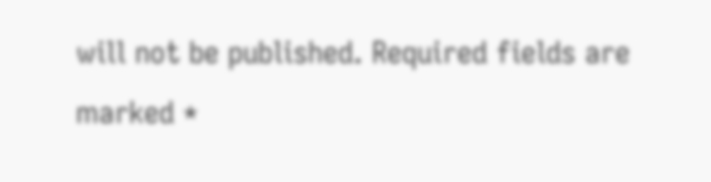will not be published. Required fields are marked *